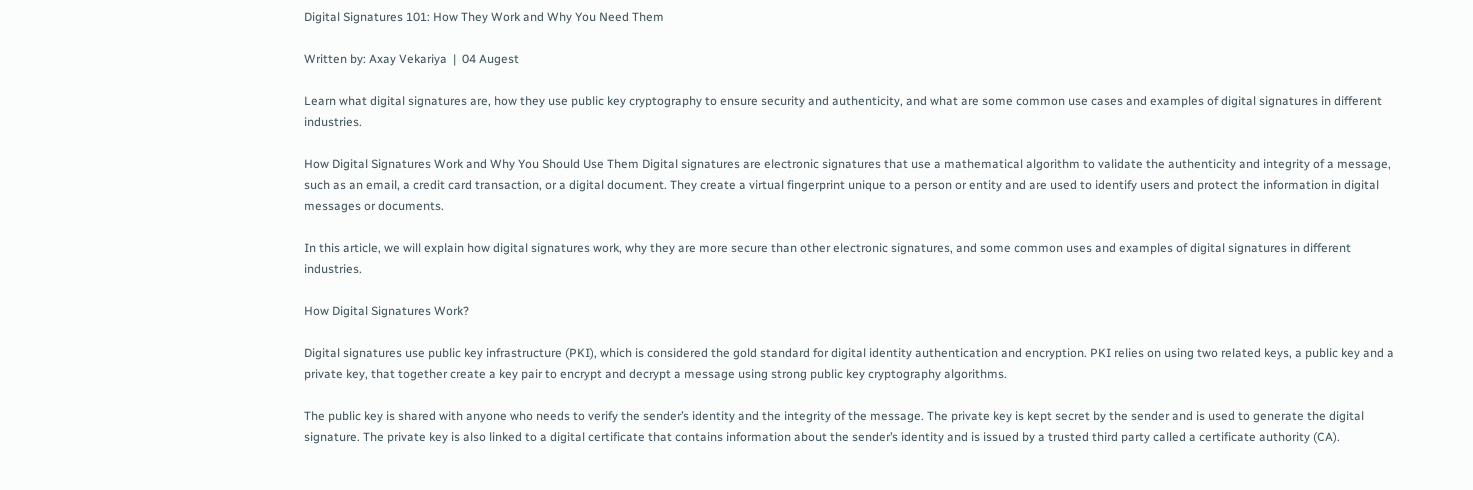Digital Signatures 101: How They Work and Why You Need Them

Written by: Axay Vekariya  |  04 Augest

Learn what digital signatures are, how they use public key cryptography to ensure security and authenticity, and what are some common use cases and examples of digital signatures in different industries.

How Digital Signatures Work and Why You Should Use Them Digital signatures are electronic signatures that use a mathematical algorithm to validate the authenticity and integrity of a message, such as an email, a credit card transaction, or a digital document. They create a virtual fingerprint unique to a person or entity and are used to identify users and protect the information in digital messages or documents.

In this article, we will explain how digital signatures work, why they are more secure than other electronic signatures, and some common uses and examples of digital signatures in different industries.

How Digital Signatures Work?

Digital signatures use public key infrastructure (PKI), which is considered the gold standard for digital identity authentication and encryption. PKI relies on using two related keys, a public key and a private key, that together create a key pair to encrypt and decrypt a message using strong public key cryptography algorithms.

The public key is shared with anyone who needs to verify the sender’s identity and the integrity of the message. The private key is kept secret by the sender and is used to generate the digital signature. The private key is also linked to a digital certificate that contains information about the sender’s identity and is issued by a trusted third party called a certificate authority (CA).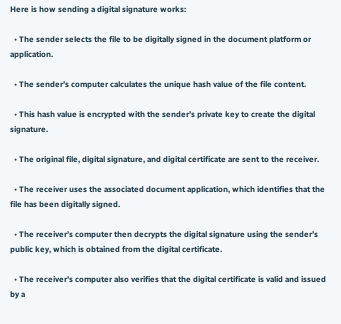Here is how sending a digital signature works:

  • The sender selects the file to be digitally signed in the document platform or application.

  • The sender’s computer calculates the unique hash value of the file content.

  • This hash value is encrypted with the sender’s private key to create the digital signature.

  • The original file, digital signature, and digital certificate are sent to the receiver.

  • The receiver uses the associated document application, which identifies that the file has been digitally signed.

  • The receiver’s computer then decrypts the digital signature using the sender’s public key, which is obtained from the digital certificate.

  • The receiver’s computer also verifies that the digital certificate is valid and issued by a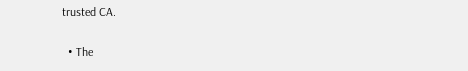trusted CA.

  • The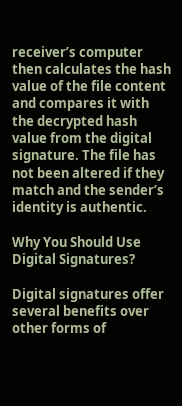receiver’s computer then calculates the hash value of the file content and compares it with the decrypted hash value from the digital signature. The file has not been altered if they match and the sender’s identity is authentic.

Why You Should Use Digital Signatures?

Digital signatures offer several benefits over other forms of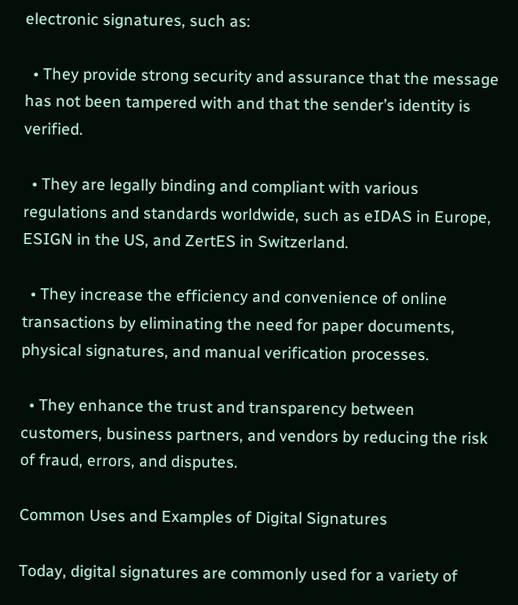electronic signatures, such as:

  • They provide strong security and assurance that the message has not been tampered with and that the sender’s identity is verified.

  • They are legally binding and compliant with various regulations and standards worldwide, such as eIDAS in Europe, ESIGN in the US, and ZertES in Switzerland.

  • They increase the efficiency and convenience of online transactions by eliminating the need for paper documents, physical signatures, and manual verification processes.

  • They enhance the trust and transparency between customers, business partners, and vendors by reducing the risk of fraud, errors, and disputes.

Common Uses and Examples of Digital Signatures

Today, digital signatures are commonly used for a variety of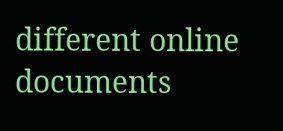different online documents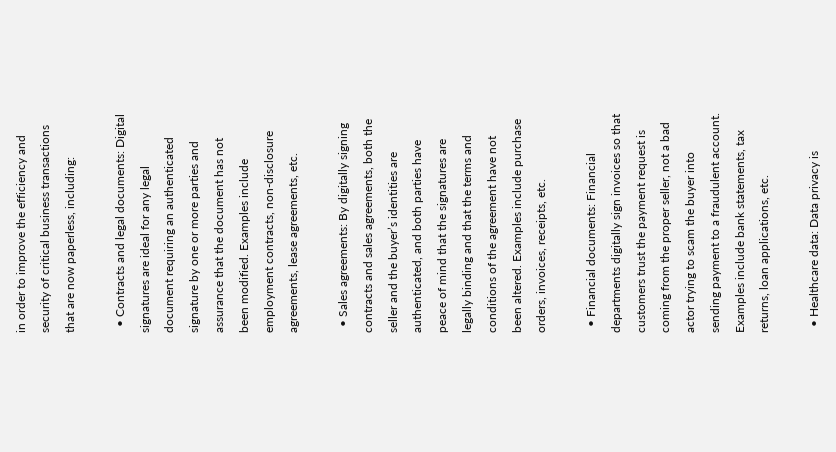in order to improve the efficiency and security of critical business transactions that are now paperless, including:

  • Contracts and legal documents: Digital signatures are ideal for any legal document requiring an authenticated signature by one or more parties and assurance that the document has not been modified. Examples include employment contracts, non-disclosure agreements, lease agreements, etc.

  • Sales agreements: By digitally signing contracts and sales agreements, both the seller and the buyer’s identities are authenticated, and both parties have peace of mind that the signatures are legally binding and that the terms and conditions of the agreement have not been altered. Examples include purchase orders, invoices, receipts, etc.

  • Financial documents: Financial departments digitally sign invoices so that customers trust the payment request is coming from the proper seller, not a bad actor trying to scam the buyer into sending payment to a fraudulent account. Examples include bank statements, tax returns, loan applications, etc.

  • Healthcare data: Data privacy is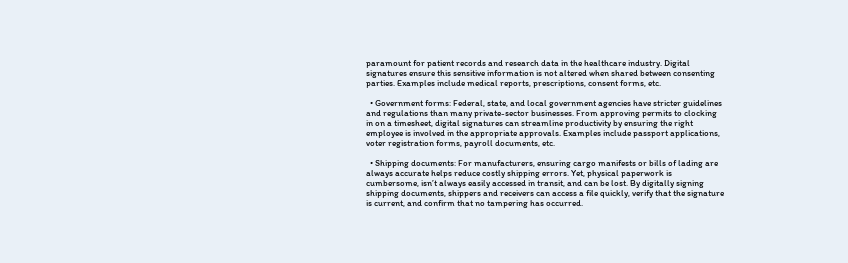paramount for patient records and research data in the healthcare industry. Digital signatures ensure this sensitive information is not altered when shared between consenting parties. Examples include medical reports, prescriptions, consent forms, etc.

  • Government forms: Federal, state, and local government agencies have stricter guidelines and regulations than many private-sector businesses. From approving permits to clocking in on a timesheet, digital signatures can streamline productivity by ensuring the right employee is involved in the appropriate approvals. Examples include passport applications, voter registration forms, payroll documents, etc.

  • Shipping documents: For manufacturers, ensuring cargo manifests or bills of lading are always accurate helps reduce costly shipping errors. Yet, physical paperwork is cumbersome, isn’t always easily accessed in transit, and can be lost. By digitally signing shipping documents, shippers and receivers can access a file quickly, verify that the signature is current, and confirm that no tampering has occurred.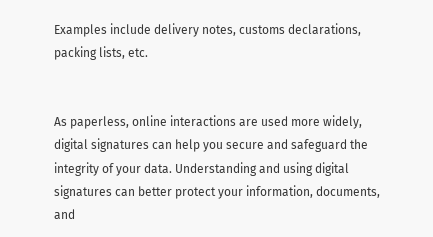Examples include delivery notes, customs declarations, packing lists, etc.


As paperless, online interactions are used more widely, digital signatures can help you secure and safeguard the integrity of your data. Understanding and using digital signatures can better protect your information, documents, and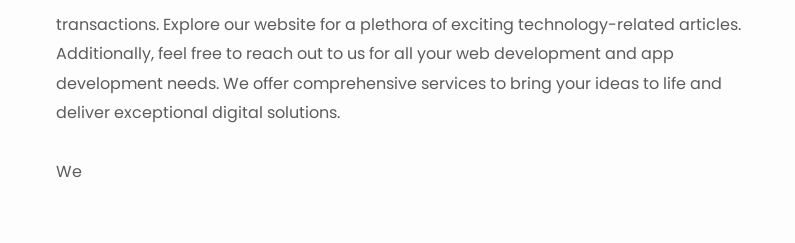transactions. Explore our website for a plethora of exciting technology-related articles. Additionally, feel free to reach out to us for all your web development and app development needs. We offer comprehensive services to bring your ideas to life and deliver exceptional digital solutions.

We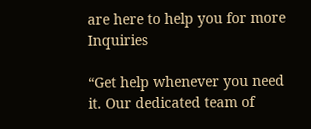are here to help you for more Inquiries

“Get help whenever you need it. Our dedicated team of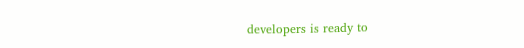developers is ready to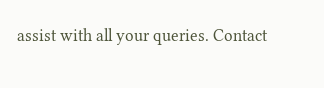assist with all your queries. Contact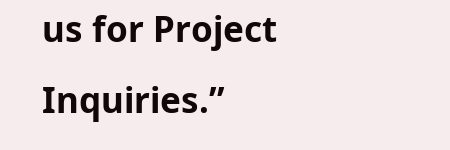us for Project Inquiries.”